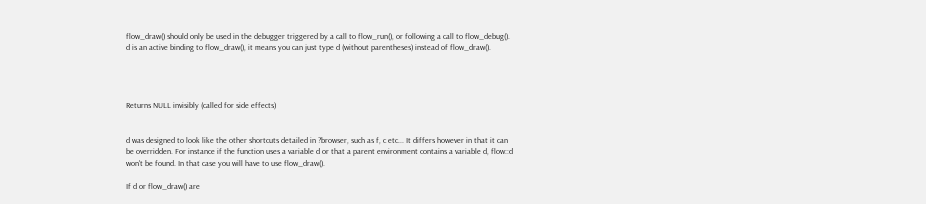flow_draw() should only be used in the debugger triggered by a call to flow_run(), or following a call to flow_debug(). d is an active binding to flow_draw(), it means you can just type d (without parentheses) instead of flow_draw().




Returns NULL invisibly (called for side effects)


d was designed to look like the other shortcuts detailed in ?browser, such as f, c etc... It differs however in that it can be overridden. For instance if the function uses a variable d or that a parent environment contains a variable d, flow::d won't be found. In that case you will have to use flow_draw().

If d or flow_draw() are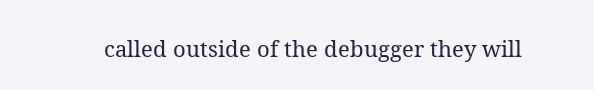called outside of the debugger they will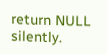return NULL silently.